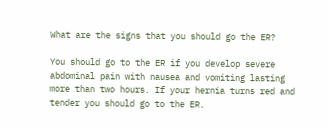What are the signs that you should go the ER?

You should go to the ER if you develop severe abdominal pain with nausea and vomiting lasting more than two hours. If your hernia turns red and tender you should go to the ER.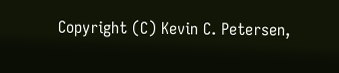Copyright (C) Kevin C. Petersen,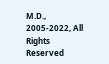M.D., 2005-2022, All Rights Reserved